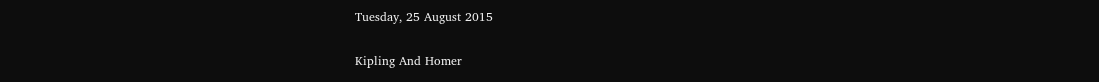Tuesday, 25 August 2015

Kipling And Homer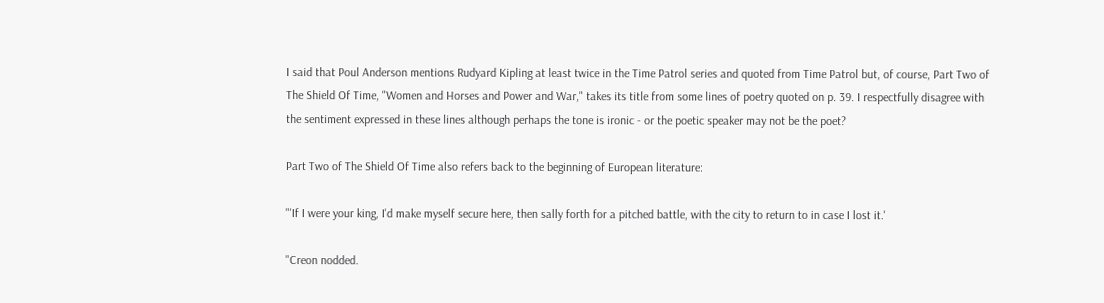I said that Poul Anderson mentions Rudyard Kipling at least twice in the Time Patrol series and quoted from Time Patrol but, of course, Part Two of The Shield Of Time, "Women and Horses and Power and War," takes its title from some lines of poetry quoted on p. 39. I respectfully disagree with the sentiment expressed in these lines although perhaps the tone is ironic - or the poetic speaker may not be the poet?

Part Two of The Shield Of Time also refers back to the beginning of European literature:

"'If I were your king, I'd make myself secure here, then sally forth for a pitched battle, with the city to return to in case I lost it.'

"Creon nodded.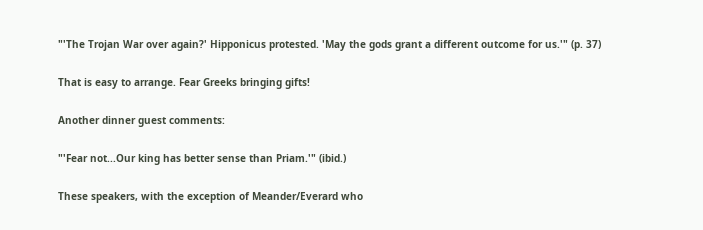"'The Trojan War over again?' Hipponicus protested. 'May the gods grant a different outcome for us.'" (p. 37)

That is easy to arrange. Fear Greeks bringing gifts!

Another dinner guest comments:

"'Fear not...Our king has better sense than Priam.'" (ibid.)

These speakers, with the exception of Meander/Everard who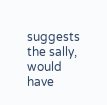suggests the sally, would have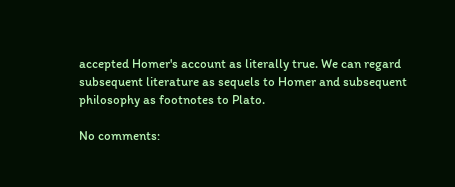accepted Homer's account as literally true. We can regard subsequent literature as sequels to Homer and subsequent philosophy as footnotes to Plato.

No comments: